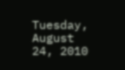Tuesday, August 24, 2010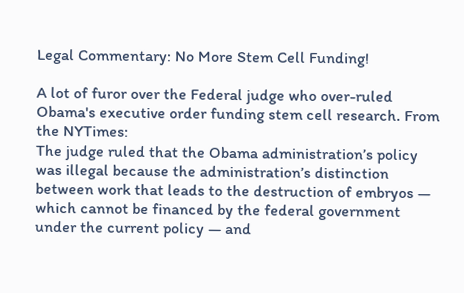Legal Commentary: No More Stem Cell Funding!

A lot of furor over the Federal judge who over-ruled Obama's executive order funding stem cell research. From the NYTimes:
The judge ruled that the Obama administration’s policy was illegal because the administration’s distinction between work that leads to the destruction of embryos — which cannot be financed by the federal government under the current policy — and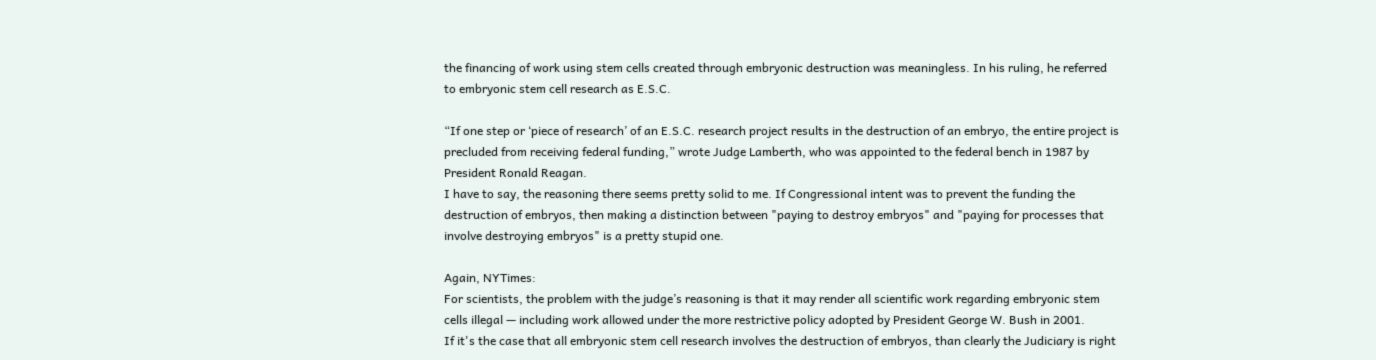the financing of work using stem cells created through embryonic destruction was meaningless. In his ruling, he referred to embryonic stem cell research as E.S.C.

“If one step or ‘piece of research’ of an E.S.C. research project results in the destruction of an embryo, the entire project is precluded from receiving federal funding,” wrote Judge Lamberth, who was appointed to the federal bench in 1987 by President Ronald Reagan.
I have to say, the reasoning there seems pretty solid to me. If Congressional intent was to prevent the funding the destruction of embryos, then making a distinction between "paying to destroy embryos" and "paying for processes that involve destroying embryos" is a pretty stupid one.

Again, NYTimes:
For scientists, the problem with the judge’s reasoning is that it may render all scientific work regarding embryonic stem cells illegal — including work allowed under the more restrictive policy adopted by President George W. Bush in 2001.
If it's the case that all embryonic stem cell research involves the destruction of embryos, than clearly the Judiciary is right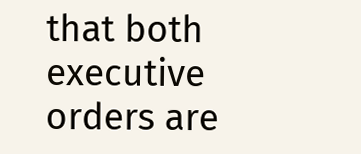that both executive orders are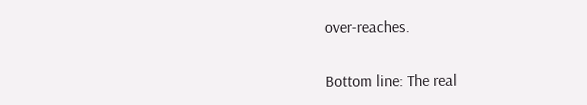over-reaches.

Bottom line: The real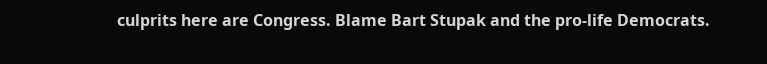culprits here are Congress. Blame Bart Stupak and the pro-life Democrats.